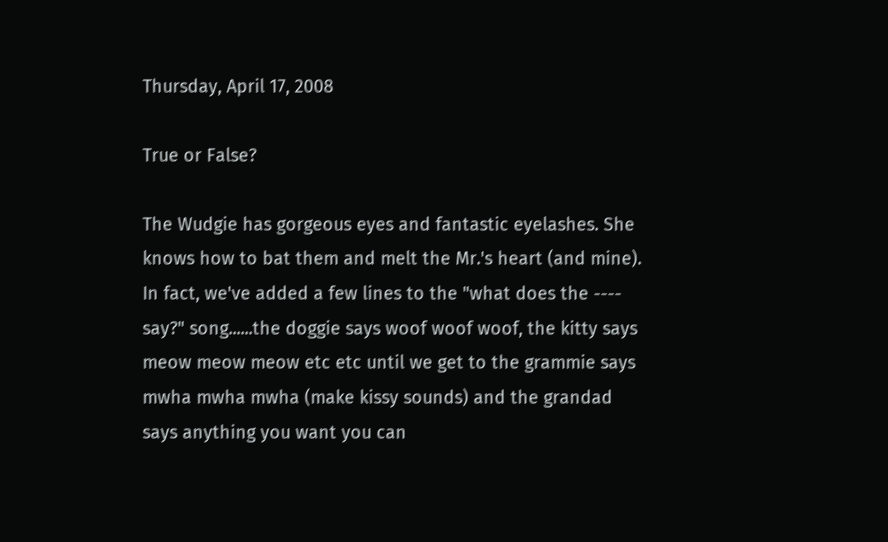Thursday, April 17, 2008

True or False?

The Wudgie has gorgeous eyes and fantastic eyelashes. She knows how to bat them and melt the Mr.'s heart (and mine). In fact, we've added a few lines to the "what does the ---- say?" song......the doggie says woof woof woof, the kitty says meow meow meow etc etc until we get to the grammie says mwha mwha mwha (make kissy sounds) and the grandad says anything you want you can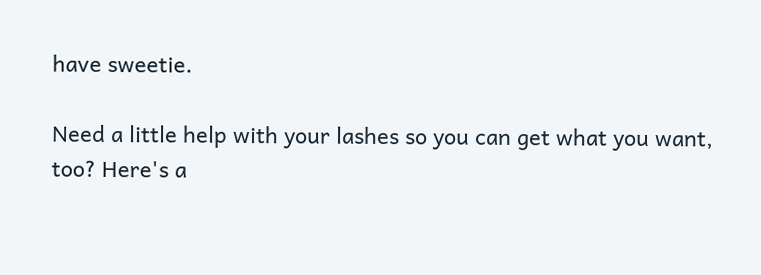have sweetie.

Need a little help with your lashes so you can get what you want, too? Here's a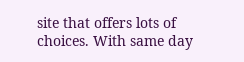site that offers lots of choices. With same day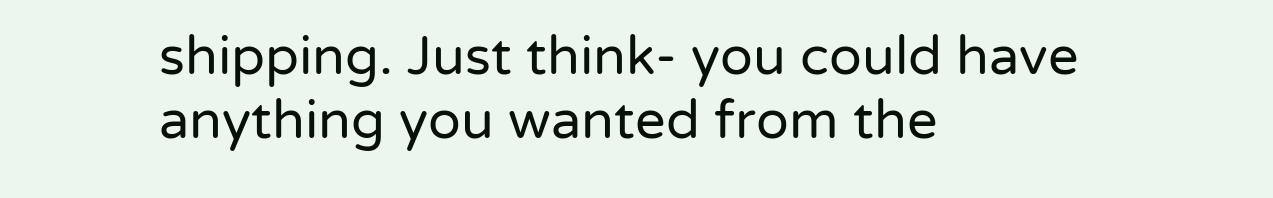shipping. Just think- you could have anything you wanted from the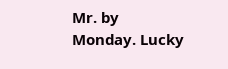Mr. by Monday. Lucky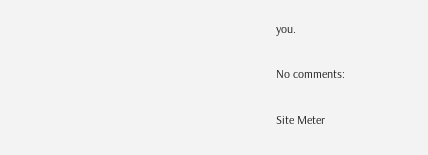you.

No comments:

Site Meter